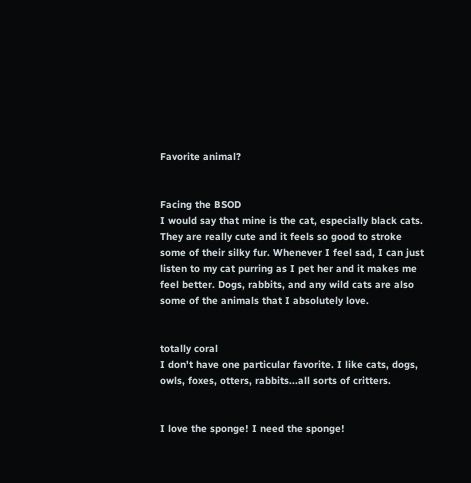Favorite animal?


Facing the BSOD
I would say that mine is the cat, especially black cats. They are really cute and it feels so good to stroke some of their silky fur. Whenever I feel sad, I can just listen to my cat purring as I pet her and it makes me feel better. Dogs, rabbits, and any wild cats are also some of the animals that I absolutely love.


totally coral
I don't have one particular favorite. I like cats, dogs, owls, foxes, otters, rabbits...all sorts of critters.


I love the sponge! I need the sponge!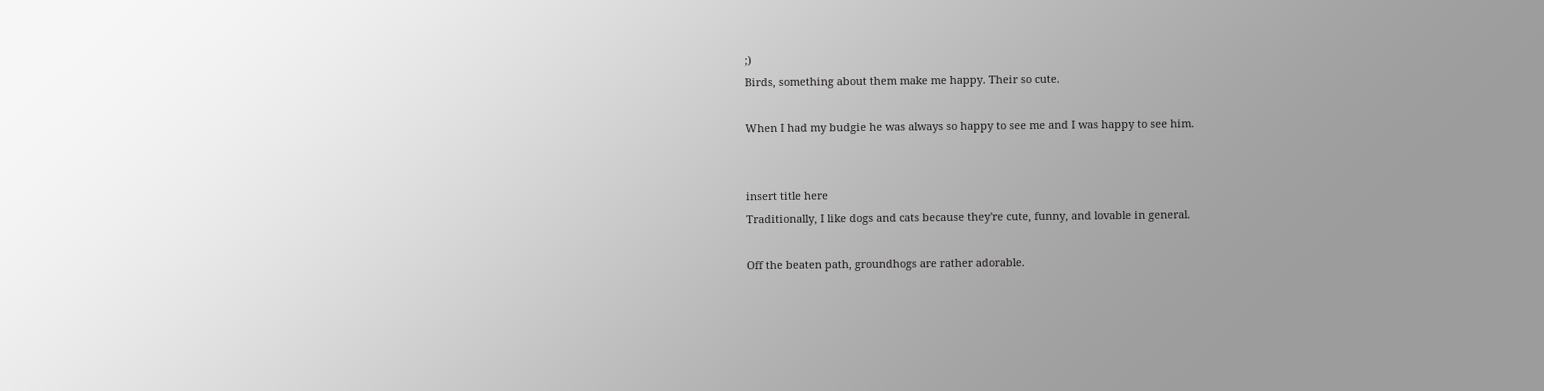;)
Birds, something about them make me happy. Their so cute.

When I had my budgie he was always so happy to see me and I was happy to see him.


insert title here
Traditionally, I like dogs and cats because they're cute, funny, and lovable in general.

Off the beaten path, groundhogs are rather adorable.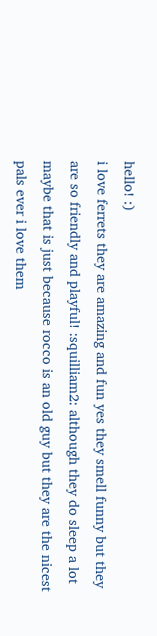hello! :)
i love ferrets they are amazing and fun yes they smell funny but they are so friendly and playful! :squilliam2: although they do sleep a lot maybe that is just because rocco is an old guy but they are the nicest pals ever i love them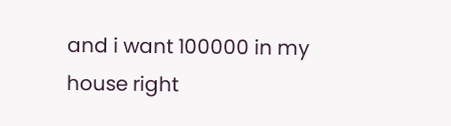and i want 100000 in my house right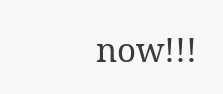now!!!